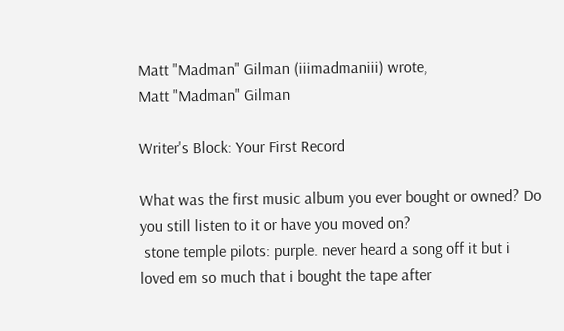Matt "Madman" Gilman (iiimadmaniii) wrote,
Matt "Madman" Gilman

Writer's Block: Your First Record

What was the first music album you ever bought or owned? Do you still listen to it or have you moved on?
 stone temple pilots: purple. never heard a song off it but i loved em so much that i bought the tape after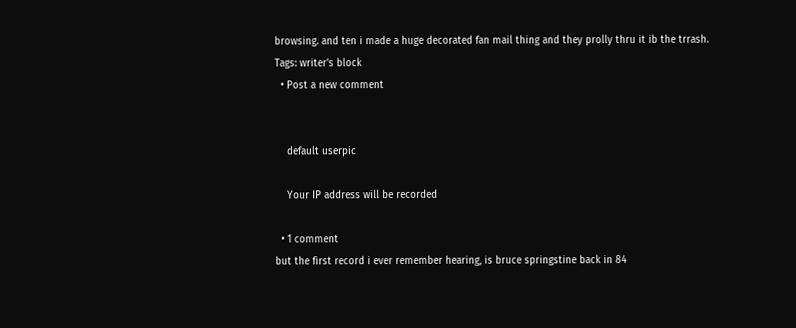browsing. and ten i made a huge decorated fan mail thing and they prolly thru it ib the trrash.
Tags: writer's block
  • Post a new comment


    default userpic

    Your IP address will be recorded

  • 1 comment
but the first record i ever remember hearing, is bruce springstine back in 84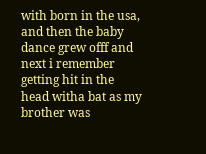with born in the usa, and then the baby dance grew offf and next i remember getting hit in the head witha bat as my brother was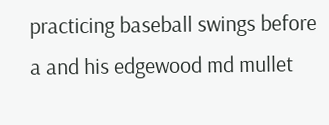practicing baseball swings before a and his edgewood md mullet